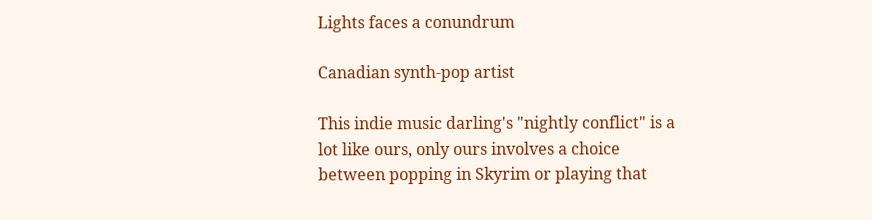Lights faces a conundrum

Canadian synth-pop artist

This indie music darling's "nightly conflict" is a lot like ours, only ours involves a choice between popping in Skyrim or playing that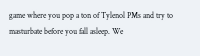game where you pop a ton of Tylenol PMs and try to masturbate before you fall asleep. We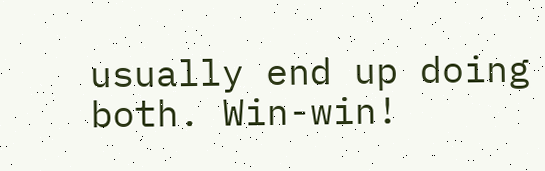usually end up doing both. Win-win!